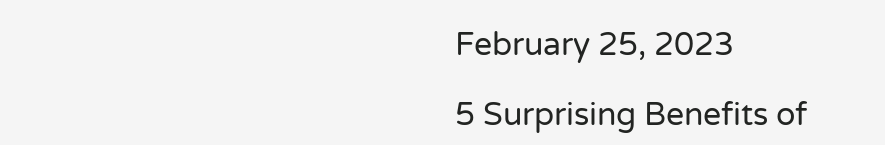February 25, 2023

5 Surprising Benefits of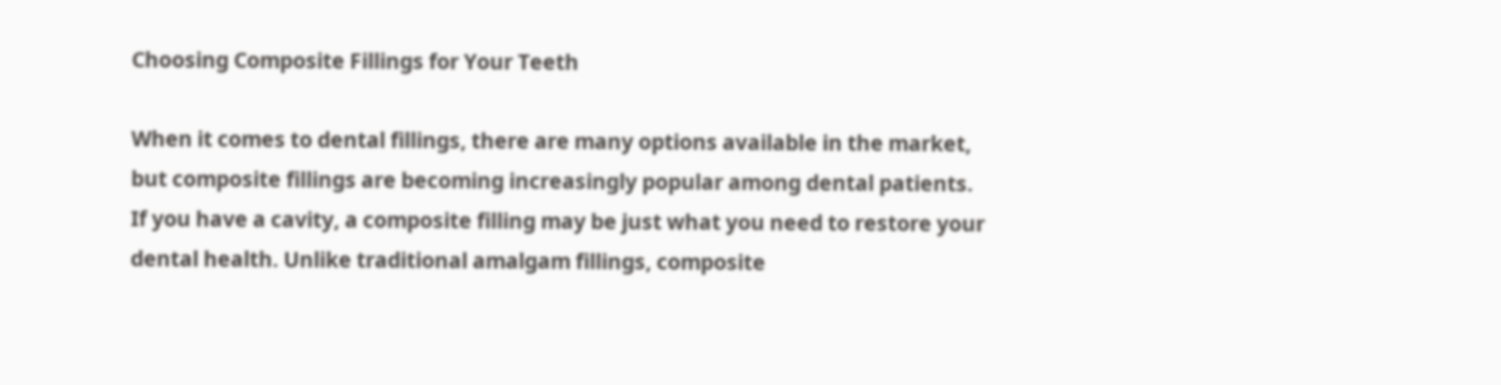Choosing Composite Fillings for Your Teeth

When it comes to dental fillings, there are many options available in the market, but composite fillings are becoming increasingly popular among dental patients. If you have a cavity, a composite filling may be just what you need to restore your dental health. Unlike traditional amalgam fillings, composite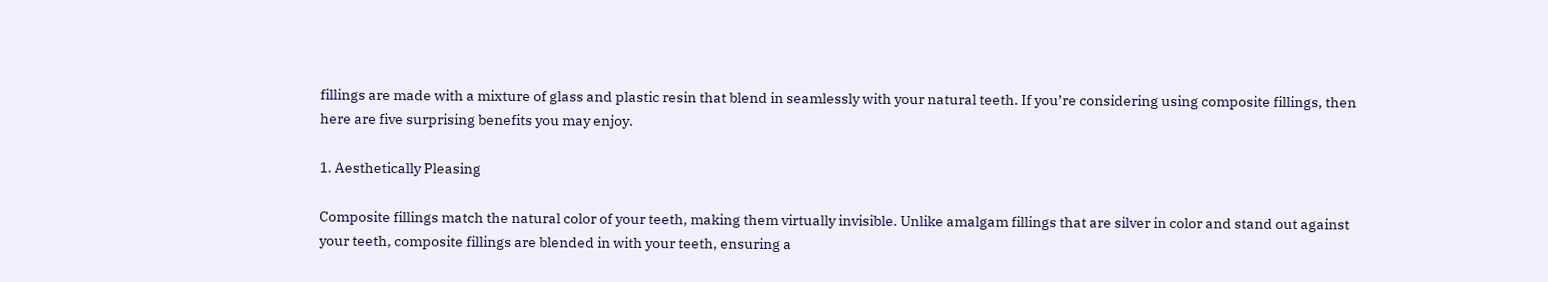fillings are made with a mixture of glass and plastic resin that blend in seamlessly with your natural teeth. If you’re considering using composite fillings, then here are five surprising benefits you may enjoy.

1. Aesthetically Pleasing

Composite fillings match the natural color of your teeth, making them virtually invisible. Unlike amalgam fillings that are silver in color and stand out against your teeth, composite fillings are blended in with your teeth, ensuring a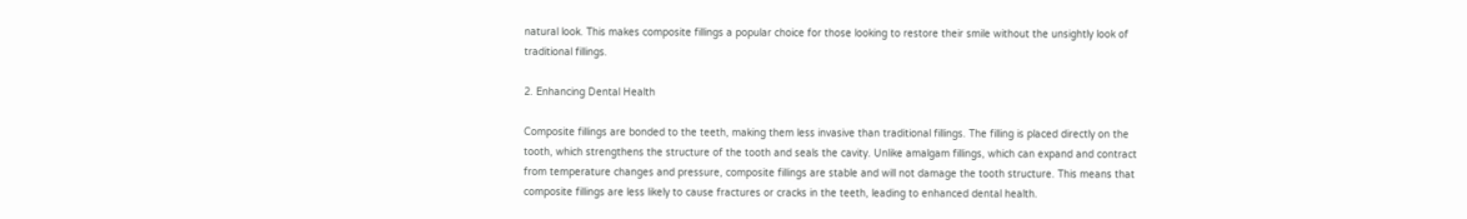natural look. This makes composite fillings a popular choice for those looking to restore their smile without the unsightly look of traditional fillings.

2. Enhancing Dental Health

Composite fillings are bonded to the teeth, making them less invasive than traditional fillings. The filling is placed directly on the tooth, which strengthens the structure of the tooth and seals the cavity. Unlike amalgam fillings, which can expand and contract from temperature changes and pressure, composite fillings are stable and will not damage the tooth structure. This means that composite fillings are less likely to cause fractures or cracks in the teeth, leading to enhanced dental health.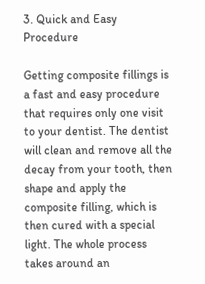3. Quick and Easy Procedure

Getting composite fillings is a fast and easy procedure that requires only one visit to your dentist. The dentist will clean and remove all the decay from your tooth, then shape and apply the composite filling, which is then cured with a special light. The whole process takes around an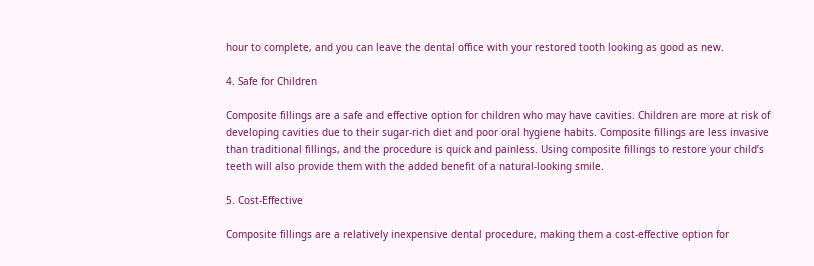hour to complete, and you can leave the dental office with your restored tooth looking as good as new.

4. Safe for Children

Composite fillings are a safe and effective option for children who may have cavities. Children are more at risk of developing cavities due to their sugar-rich diet and poor oral hygiene habits. Composite fillings are less invasive than traditional fillings, and the procedure is quick and painless. Using composite fillings to restore your child’s teeth will also provide them with the added benefit of a natural-looking smile.

5. Cost-Effective

Composite fillings are a relatively inexpensive dental procedure, making them a cost-effective option for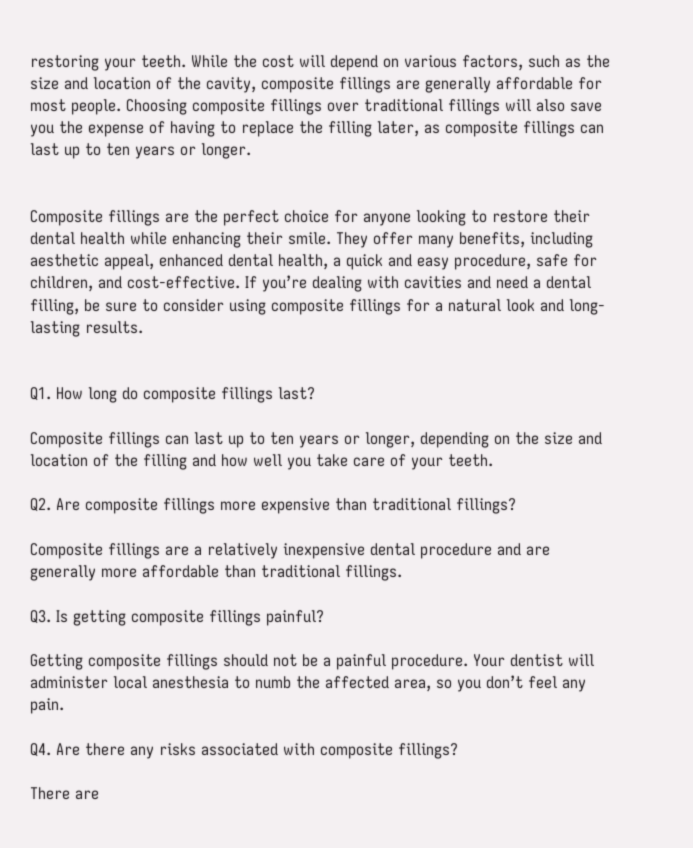restoring your teeth. While the cost will depend on various factors, such as the size and location of the cavity, composite fillings are generally affordable for most people. Choosing composite fillings over traditional fillings will also save you the expense of having to replace the filling later, as composite fillings can last up to ten years or longer.


Composite fillings are the perfect choice for anyone looking to restore their dental health while enhancing their smile. They offer many benefits, including aesthetic appeal, enhanced dental health, a quick and easy procedure, safe for children, and cost-effective. If you’re dealing with cavities and need a dental filling, be sure to consider using composite fillings for a natural look and long-lasting results.


Q1. How long do composite fillings last?

Composite fillings can last up to ten years or longer, depending on the size and location of the filling and how well you take care of your teeth.

Q2. Are composite fillings more expensive than traditional fillings?

Composite fillings are a relatively inexpensive dental procedure and are generally more affordable than traditional fillings.

Q3. Is getting composite fillings painful?

Getting composite fillings should not be a painful procedure. Your dentist will administer local anesthesia to numb the affected area, so you don’t feel any pain.

Q4. Are there any risks associated with composite fillings?

There are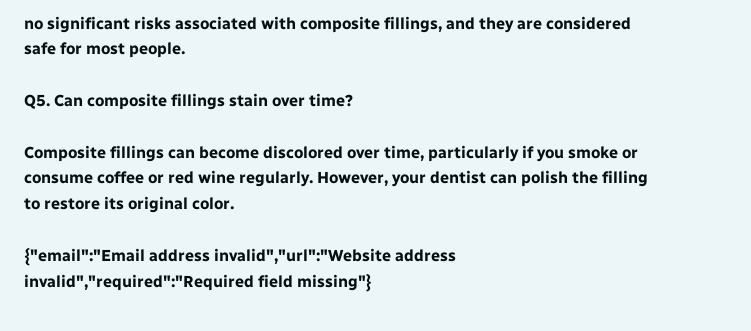no significant risks associated with composite fillings, and they are considered safe for most people.

Q5. Can composite fillings stain over time?

Composite fillings can become discolored over time, particularly if you smoke or consume coffee or red wine regularly. However, your dentist can polish the filling to restore its original color.

{"email":"Email address invalid","url":"Website address invalid","required":"Required field missing"}